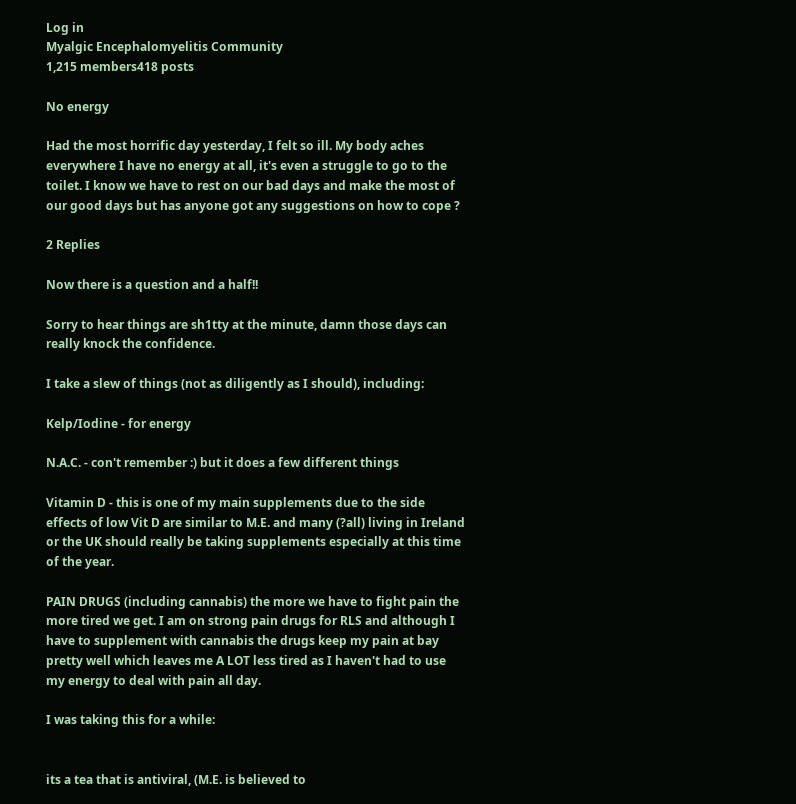Log in
Myalgic Encephalomyelitis Community
1,215 members418 posts

No energy

Had the most horrific day yesterday, I felt so ill. My body aches everywhere I have no energy at all, it's even a struggle to go to the toilet. I know we have to rest on our bad days and make the most of our good days but has anyone got any suggestions on how to cope ?

2 Replies

Now there is a question and a half!!

Sorry to hear things are sh1tty at the minute, damn those days can really knock the confidence.

I take a slew of things (not as diligently as I should), including:

Kelp/Iodine - for energy

N.A.C. - con't remember :) but it does a few different things

Vitamin D - this is one of my main supplements due to the side effects of low Vit D are similar to M.E. and many (?all) living in Ireland or the UK should really be taking supplements especially at this time of the year.

PAIN DRUGS (including cannabis) the more we have to fight pain the more tired we get. I am on strong pain drugs for RLS and although I have to supplement with cannabis the drugs keep my pain at bay pretty well which leaves me A LOT less tired as I haven't had to use my energy to deal with pain all day.

I was taking this for a while:


its a tea that is antiviral, (M.E. is believed to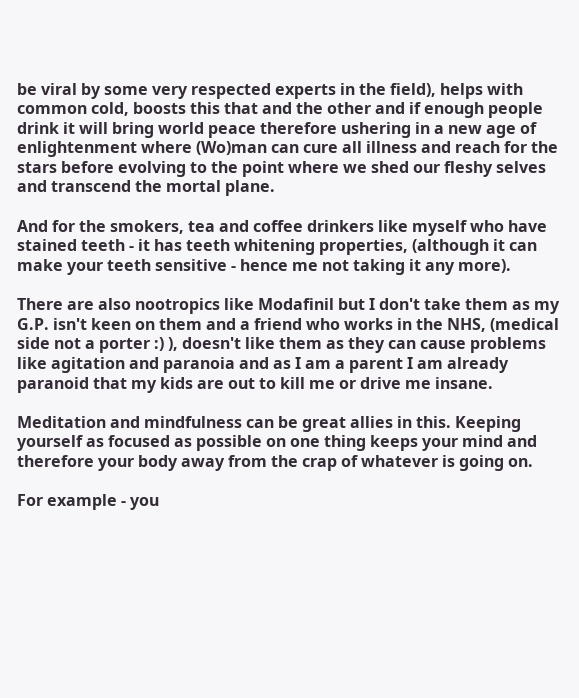be viral by some very respected experts in the field), helps with common cold, boosts this that and the other and if enough people drink it will bring world peace therefore ushering in a new age of enlightenment where (Wo)man can cure all illness and reach for the stars before evolving to the point where we shed our fleshy selves and transcend the mortal plane.

And for the smokers, tea and coffee drinkers like myself who have stained teeth - it has teeth whitening properties, (although it can make your teeth sensitive - hence me not taking it any more).

There are also nootropics like Modafinil but I don't take them as my G.P. isn't keen on them and a friend who works in the NHS, (medical side not a porter :) ), doesn't like them as they can cause problems like agitation and paranoia and as I am a parent I am already paranoid that my kids are out to kill me or drive me insane.

Meditation and mindfulness can be great allies in this. Keeping yourself as focused as possible on one thing keeps your mind and therefore your body away from the crap of whatever is going on.

For example - you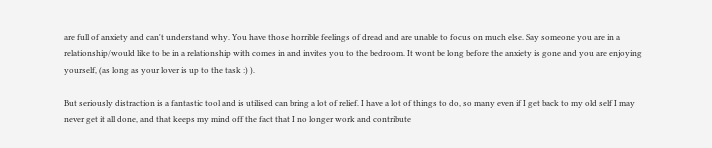are full of anxiety and can't understand why. You have those horrible feelings of dread and are unable to focus on much else. Say someone you are in a relationship/would like to be in a relationship with comes in and invites you to the bedroom. It wont be long before the anxiety is gone and you are enjoying yourself, (as long as your lover is up to the task :) ).

But seriously distraction is a fantastic tool and is utilised can bring a lot of relief. I have a lot of things to do, so many even if I get back to my old self I may never get it all done, and that keeps my mind off the fact that I no longer work and contribute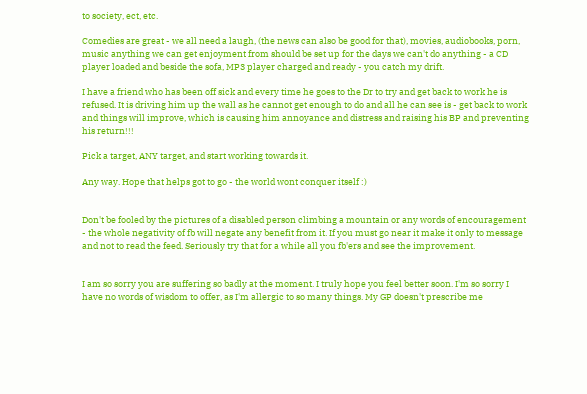to society, ect, etc.

Comedies are great - we all need a laugh, (the news can also be good for that), movies, audiobooks, porn, music anything we can get enjoyment from should be set up for the days we can't do anything - a CD player loaded and beside the sofa, MP3 player charged and ready - you catch my drift.

I have a friend who has been off sick and every time he goes to the Dr to try and get back to work he is refused. It is driving him up the wall as he cannot get enough to do and all he can see is - get back to work and things will improve, which is causing him annoyance and distress and raising his BP and preventing his return!!!

Pick a target, ANY target, and start working towards it.

Any way. Hope that helps got to go - the world wont conquer itself :)


Don't be fooled by the pictures of a disabled person climbing a mountain or any words of encouragement - the whole negativity of fb will negate any benefit from it. If you must go near it make it only to message and not to read the feed. Seriously try that for a while all you fb'ers and see the improvement.


I am so sorry you are suffering so badly at the moment. I truly hope you feel better soon. I'm so sorry I have no words of wisdom to offer, as I'm allergic to so many things. My GP doesn't prescribe me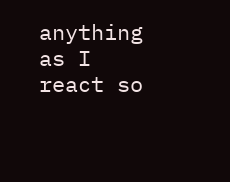anything as I react so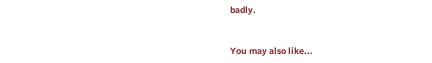badly.


You may also like...